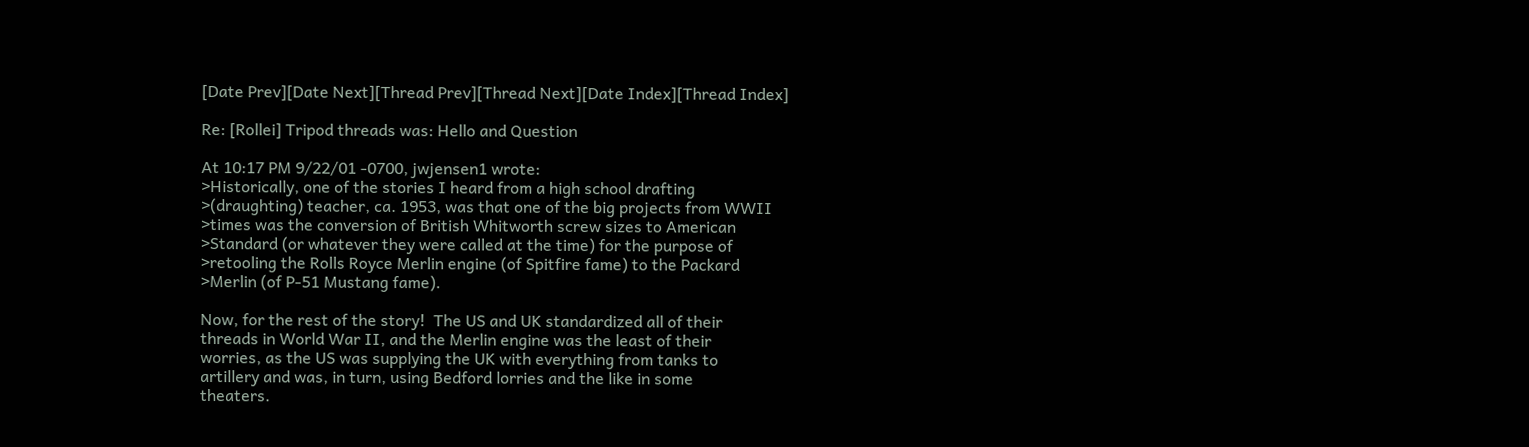[Date Prev][Date Next][Thread Prev][Thread Next][Date Index][Thread Index]

Re: [Rollei] Tripod threads was: Hello and Question

At 10:17 PM 9/22/01 -0700, jwjensen1 wrote:
>Historically, one of the stories I heard from a high school drafting
>(draughting) teacher, ca. 1953, was that one of the big projects from WWII
>times was the conversion of British Whitworth screw sizes to American
>Standard (or whatever they were called at the time) for the purpose of
>retooling the Rolls Royce Merlin engine (of Spitfire fame) to the Packard
>Merlin (of P-51 Mustang fame).

Now, for the rest of the story!  The US and UK standardized all of their
threads in World War II, and the Merlin engine was the least of their
worries, as the US was supplying the UK with everything from tanks to
artillery and was, in turn, using Bedford lorries and the like in some
theaters.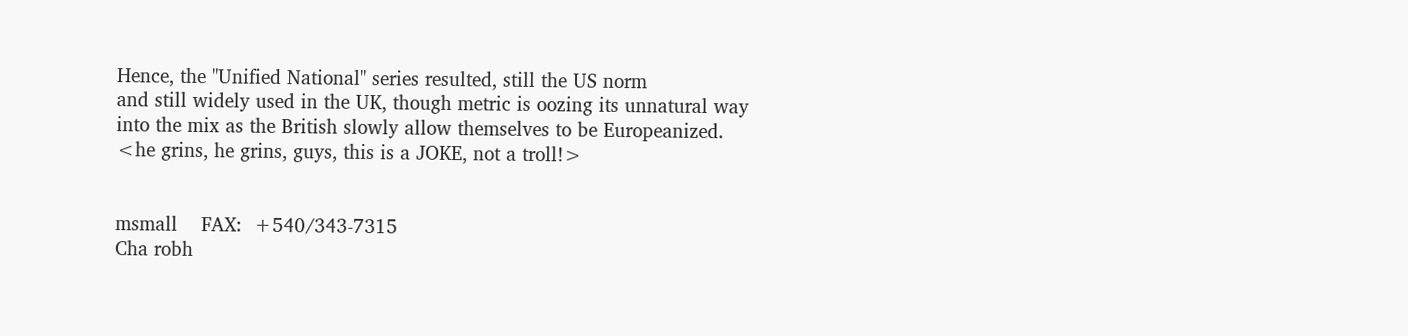Hence, the "Unified National" series resulted, still the US norm
and still widely used in the UK, though metric is oozing its unnatural way
into the mix as the British slowly allow themselves to be Europeanized.
<he grins, he grins, guys, this is a JOKE, not a troll!>


msmall    FAX:  +540/343-7315
Cha robh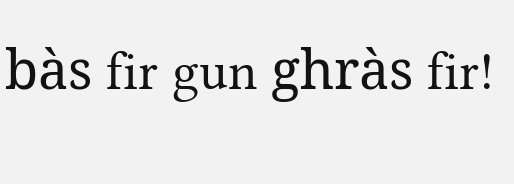bàs fir gun ghràs fir!